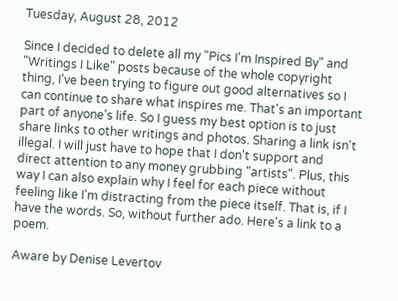Tuesday, August 28, 2012

Since I decided to delete all my "Pics I'm Inspired By" and "Writings I Like" posts because of the whole copyright thing, I've been trying to figure out good alternatives so I can continue to share what inspires me. That's an important part of anyone's life. So I guess my best option is to just share links to other writings and photos. Sharing a link isn't illegal. I will just have to hope that I don't support and direct attention to any money grubbing "artists". Plus, this way I can also explain why I feel for each piece without feeling like I'm distracting from the piece itself. That is, if I have the words. So, without further ado. Here's a link to a poem.

Aware by Denise Levertov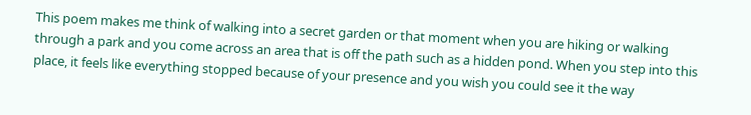This poem makes me think of walking into a secret garden or that moment when you are hiking or walking through a park and you come across an area that is off the path such as a hidden pond. When you step into this place, it feels like everything stopped because of your presence and you wish you could see it the way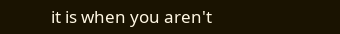it is when you aren't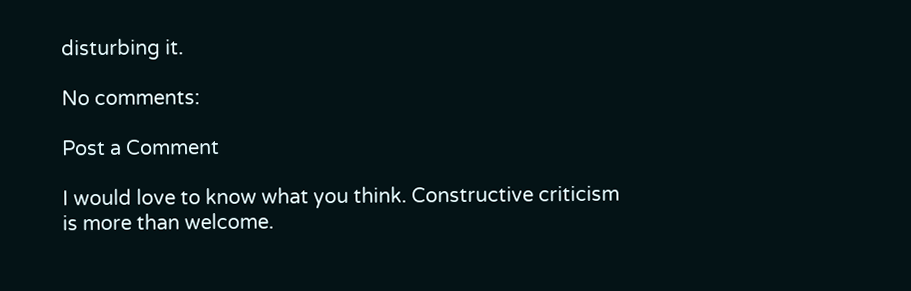disturbing it.

No comments:

Post a Comment

I would love to know what you think. Constructive criticism is more than welcome.